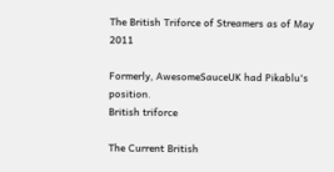The British Triforce of Streamers as of May 2011

Formerly, AwesomeSauceUK had Pikablu's position.
British triforce

The Current British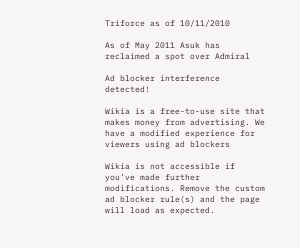Triforce as of 10/11/2010

As of May 2011 Asuk has reclaimed a spot over Admiral

Ad blocker interference detected!

Wikia is a free-to-use site that makes money from advertising. We have a modified experience for viewers using ad blockers

Wikia is not accessible if you’ve made further modifications. Remove the custom ad blocker rule(s) and the page will load as expected.